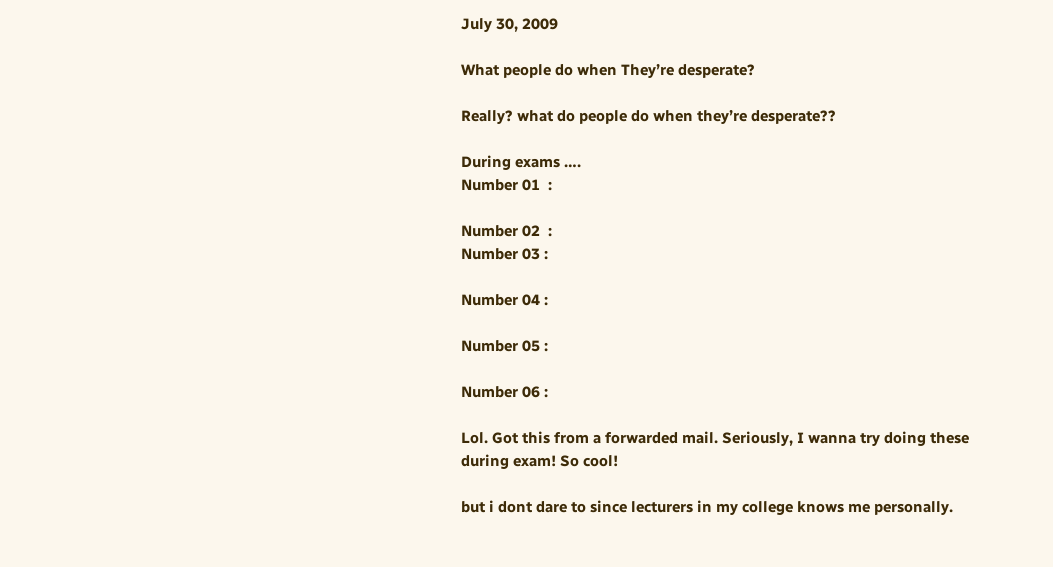July 30, 2009

What people do when They’re desperate?

Really? what do people do when they’re desperate??

During exams ….
Number 01  :

Number 02  :
Number 03 :

Number 04 :

Number 05 :

Number 06 :

Lol. Got this from a forwarded mail. Seriously, I wanna try doing these during exam! So cool!

but i dont dare to since lecturers in my college knows me personally.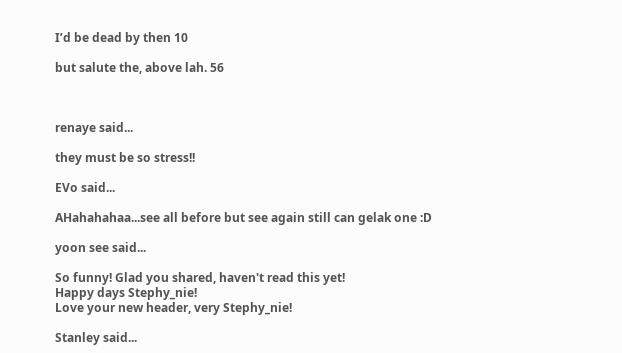I’d be dead by then 10

but salute the, above lah. 56



renaye said...

they must be so stress!!

EVo said...

AHahahahaa...see all before but see again still can gelak one :D

yoon see said...

So funny! Glad you shared, haven't read this yet!
Happy days Stephy_nie!
Love your new header, very Stephy_nie!

Stanley said...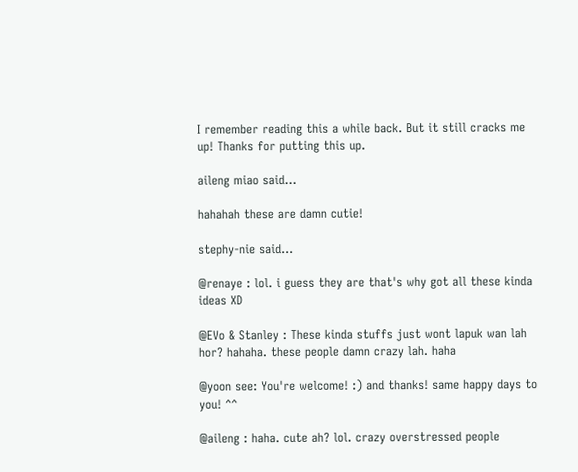I remember reading this a while back. But it still cracks me up! Thanks for putting this up.

aileng miao said...

hahahah these are damn cutie!

stephy-nie said...

@renaye : lol. i guess they are that's why got all these kinda ideas XD

@EVo & Stanley : These kinda stuffs just wont lapuk wan lah hor? hahaha. these people damn crazy lah. haha

@yoon see: You're welcome! :) and thanks! same happy days to you! ^^

@aileng : haha. cute ah? lol. crazy overstressed people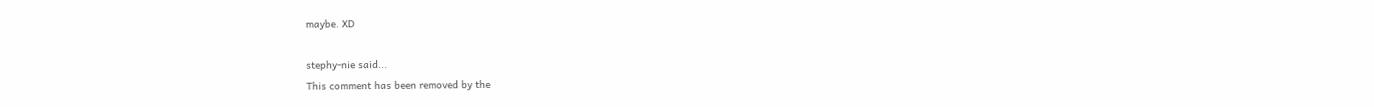maybe. XD

stephy-nie said...
This comment has been removed by the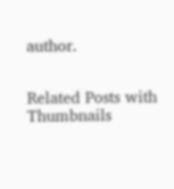author.


Related Posts with Thumbnails